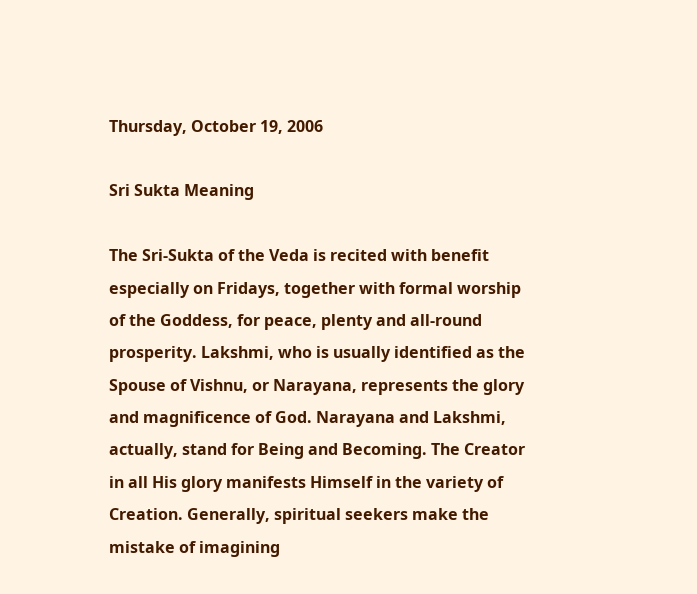Thursday, October 19, 2006

Sri Sukta Meaning

The Sri-Sukta of the Veda is recited with benefit especially on Fridays, together with formal worship of the Goddess, for peace, plenty and all-round prosperity. Lakshmi, who is usually identified as the Spouse of Vishnu, or Narayana, represents the glory and magnificence of God. Narayana and Lakshmi, actually, stand for Being and Becoming. The Creator in all His glory manifests Himself in the variety of Creation. Generally, spiritual seekers make the mistake of imagining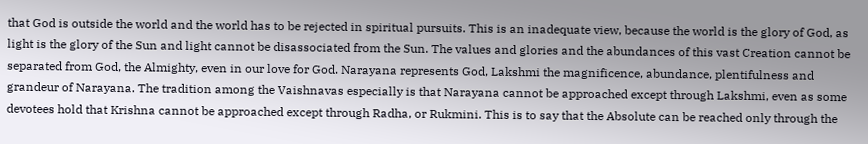that God is outside the world and the world has to be rejected in spiritual pursuits. This is an inadequate view, because the world is the glory of God, as light is the glory of the Sun and light cannot be disassociated from the Sun. The values and glories and the abundances of this vast Creation cannot be separated from God, the Almighty, even in our love for God. Narayana represents God, Lakshmi the magnificence, abundance, plentifulness and grandeur of Narayana. The tradition among the Vaishnavas especially is that Narayana cannot be approached except through Lakshmi, even as some devotees hold that Krishna cannot be approached except through Radha, or Rukmini. This is to say that the Absolute can be reached only through the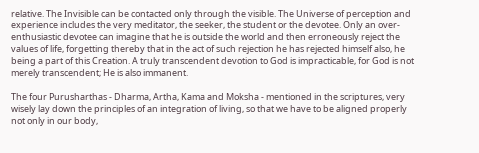relative. The Invisible can be contacted only through the visible. The Universe of perception and experience includes the very meditator, the seeker, the student or the devotee. Only an over-enthusiastic devotee can imagine that he is outside the world and then erroneously reject the values of life, forgetting thereby that in the act of such rejection he has rejected himself also, he being a part of this Creation. A truly transcendent devotion to God is impracticable, for God is not merely transcendent; He is also immanent.

The four Purusharthas - Dharma, Artha, Kama and Moksha - mentioned in the scriptures, very wisely lay down the principles of an integration of living, so that we have to be aligned properly not only in our body,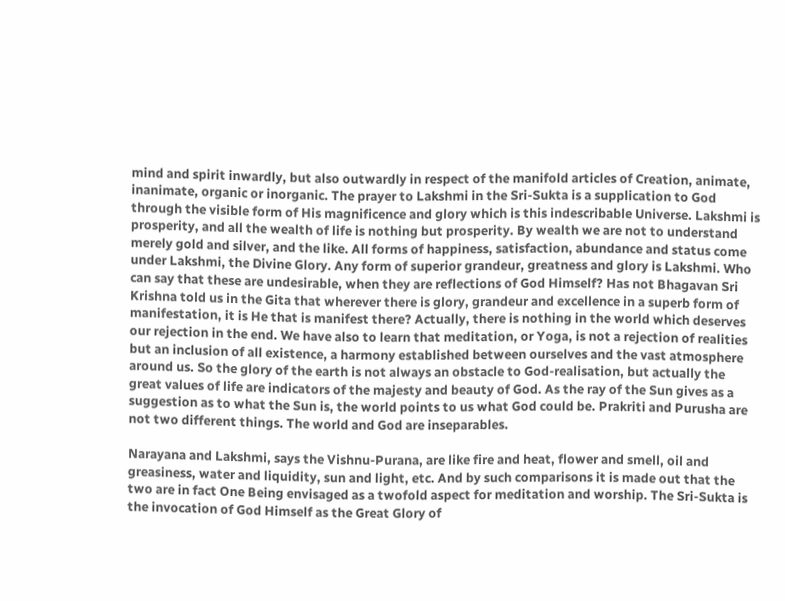mind and spirit inwardly, but also outwardly in respect of the manifold articles of Creation, animate, inanimate, organic or inorganic. The prayer to Lakshmi in the Sri-Sukta is a supplication to God through the visible form of His magnificence and glory which is this indescribable Universe. Lakshmi is prosperity, and all the wealth of life is nothing but prosperity. By wealth we are not to understand merely gold and silver, and the like. All forms of happiness, satisfaction, abundance and status come under Lakshmi, the Divine Glory. Any form of superior grandeur, greatness and glory is Lakshmi. Who can say that these are undesirable, when they are reflections of God Himself? Has not Bhagavan Sri Krishna told us in the Gita that wherever there is glory, grandeur and excellence in a superb form of manifestation, it is He that is manifest there? Actually, there is nothing in the world which deserves our rejection in the end. We have also to learn that meditation, or Yoga, is not a rejection of realities but an inclusion of all existence, a harmony established between ourselves and the vast atmosphere around us. So the glory of the earth is not always an obstacle to God-realisation, but actually the great values of life are indicators of the majesty and beauty of God. As the ray of the Sun gives as a suggestion as to what the Sun is, the world points to us what God could be. Prakriti and Purusha are not two different things. The world and God are inseparables.

Narayana and Lakshmi, says the Vishnu-Purana, are like fire and heat, flower and smell, oil and greasiness, water and liquidity, sun and light, etc. And by such comparisons it is made out that the two are in fact One Being envisaged as a twofold aspect for meditation and worship. The Sri-Sukta is the invocation of God Himself as the Great Glory of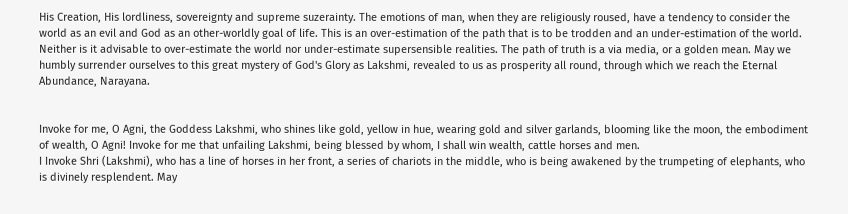His Creation, His lordliness, sovereignty and supreme suzerainty. The emotions of man, when they are religiously roused, have a tendency to consider the world as an evil and God as an other-worldly goal of life. This is an over-estimation of the path that is to be trodden and an under-estimation of the world. Neither is it advisable to over-estimate the world nor under-estimate supersensible realities. The path of truth is a via media, or a golden mean. May we humbly surrender ourselves to this great mystery of God's Glory as Lakshmi, revealed to us as prosperity all round, through which we reach the Eternal Abundance, Narayana.


Invoke for me, O Agni, the Goddess Lakshmi, who shines like gold, yellow in hue, wearing gold and silver garlands, blooming like the moon, the embodiment of wealth, O Agni! Invoke for me that unfailing Lakshmi, being blessed by whom, I shall win wealth, cattle horses and men.
I Invoke Shri (Lakshmi), who has a line of horses in her front, a series of chariots in the middle, who is being awakened by the trumpeting of elephants, who is divinely resplendent. May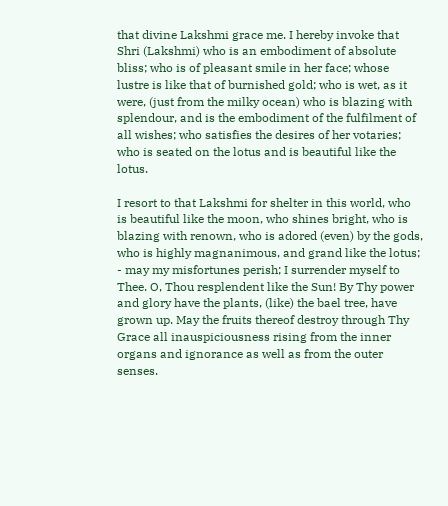that divine Lakshmi grace me. I hereby invoke that Shri (Lakshmi) who is an embodiment of absolute bliss; who is of pleasant smile in her face; whose lustre is like that of burnished gold; who is wet, as it were, (just from the milky ocean) who is blazing with splendour, and is the embodiment of the fulfilment of all wishes; who satisfies the desires of her votaries; who is seated on the lotus and is beautiful like the lotus.

I resort to that Lakshmi for shelter in this world, who is beautiful like the moon, who shines bright, who is blazing with renown, who is adored (even) by the gods, who is highly magnanimous, and grand like the lotus; - may my misfortunes perish; I surrender myself to Thee. O, Thou resplendent like the Sun! By Thy power and glory have the plants, (like) the bael tree, have grown up. May the fruits thereof destroy through Thy Grace all inauspiciousness rising from the inner organs and ignorance as well as from the outer senses.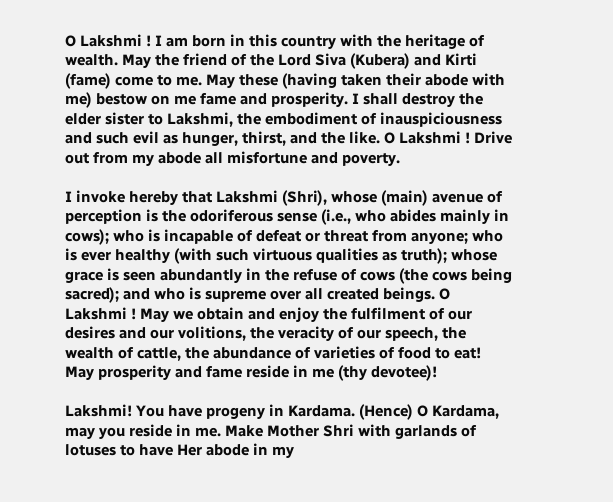O Lakshmi ! I am born in this country with the heritage of wealth. May the friend of the Lord Siva (Kubera) and Kirti (fame) come to me. May these (having taken their abode with me) bestow on me fame and prosperity. I shall destroy the elder sister to Lakshmi, the embodiment of inauspiciousness and such evil as hunger, thirst, and the like. O Lakshmi ! Drive out from my abode all misfortune and poverty.

I invoke hereby that Lakshmi (Shri), whose (main) avenue of perception is the odoriferous sense (i.e., who abides mainly in cows); who is incapable of defeat or threat from anyone; who is ever healthy (with such virtuous qualities as truth); whose grace is seen abundantly in the refuse of cows (the cows being sacred); and who is supreme over all created beings. O Lakshmi ! May we obtain and enjoy the fulfilment of our desires and our volitions, the veracity of our speech, the wealth of cattle, the abundance of varieties of food to eat! May prosperity and fame reside in me (thy devotee)!

Lakshmi! You have progeny in Kardama. (Hence) O Kardama, may you reside in me. Make Mother Shri with garlands of lotuses to have Her abode in my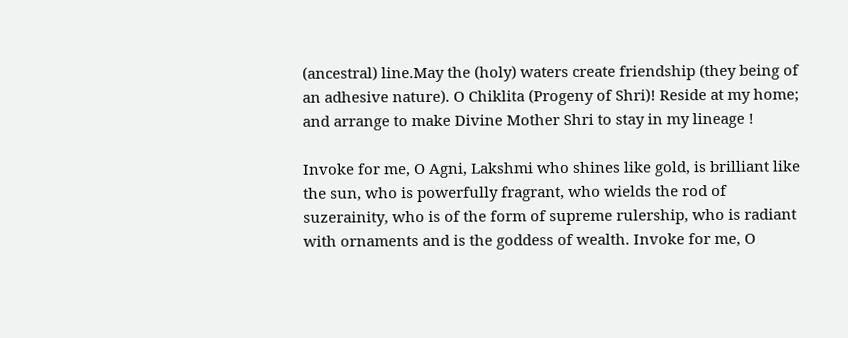(ancestral) line.May the (holy) waters create friendship (they being of an adhesive nature). O Chiklita (Progeny of Shri)! Reside at my home; and arrange to make Divine Mother Shri to stay in my lineage !

Invoke for me, O Agni, Lakshmi who shines like gold, is brilliant like the sun, who is powerfully fragrant, who wields the rod of suzerainity, who is of the form of supreme rulership, who is radiant with ornaments and is the goddess of wealth. Invoke for me, O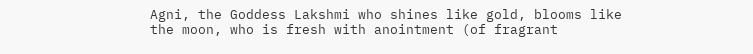Agni, the Goddess Lakshmi who shines like gold, blooms like the moon, who is fresh with anointment (of fragrant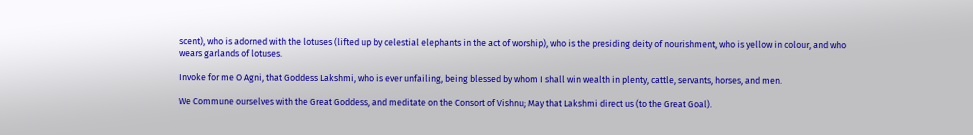scent), who is adorned with the lotuses (lifted up by celestial elephants in the act of worship), who is the presiding deity of nourishment, who is yellow in colour, and who wears garlands of lotuses.

Invoke for me O Agni, that Goddess Lakshmi, who is ever unfailing, being blessed by whom I shall win wealth in plenty, cattle, servants, horses, and men.

We Commune ourselves with the Great Goddess, and meditate on the Consort of Vishnu; May that Lakshmi direct us (to the Great Goal).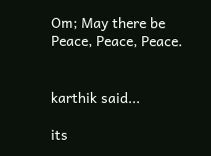Om; May there be Peace, Peace, Peace.


karthik said...

its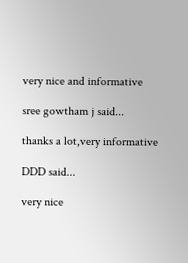very nice and informative

sree gowtham j said...

thanks a lot,very informative

DDD said...

very nice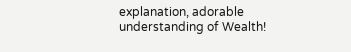explanation, adorable understanding of Wealth!